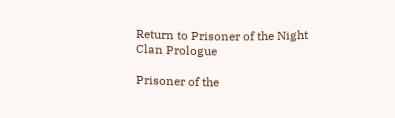Return to Prisoner of the Night Clan Prologue

Prisoner of the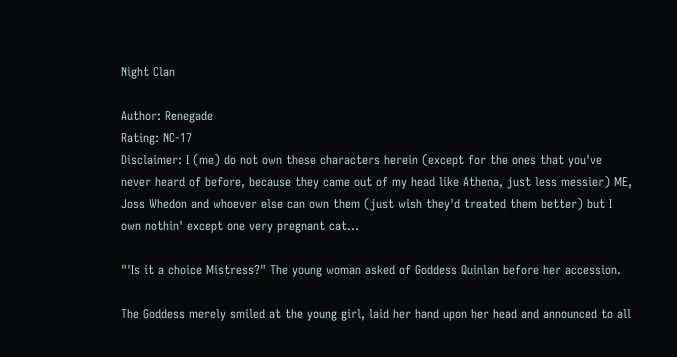Night Clan

Author: Renegade
Rating: NC-17
Disclaimer: I (me) do not own these characters herein (except for the ones that you've never heard of before, because they came out of my head like Athena, just less messier) ME, Joss Whedon and whoever else can own them (just wish they'd treated them better) but I own nothin' except one very pregnant cat...

"'Is it a choice Mistress?" The young woman asked of Goddess Quinlan before her accession.

The Goddess merely smiled at the young girl, laid her hand upon her head and announced to all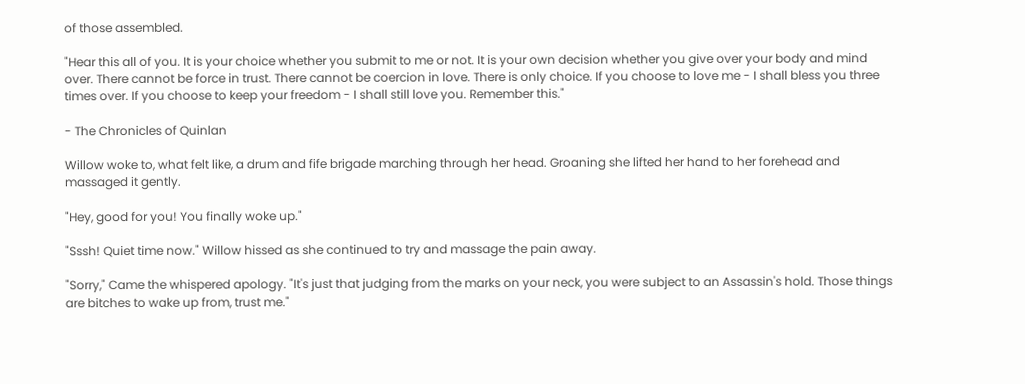of those assembled.

"Hear this all of you. It is your choice whether you submit to me or not. It is your own decision whether you give over your body and mind over. There cannot be force in trust. There cannot be coercion in love. There is only choice. If you choose to love me - I shall bless you three times over. If you choose to keep your freedom - I shall still love you. Remember this."

- The Chronicles of Quinlan

Willow woke to, what felt like, a drum and fife brigade marching through her head. Groaning she lifted her hand to her forehead and massaged it gently.

"Hey, good for you! You finally woke up."

"Sssh! Quiet time now." Willow hissed as she continued to try and massage the pain away.

"Sorry," Came the whispered apology. "It's just that judging from the marks on your neck, you were subject to an Assassin's hold. Those things are bitches to wake up from, trust me."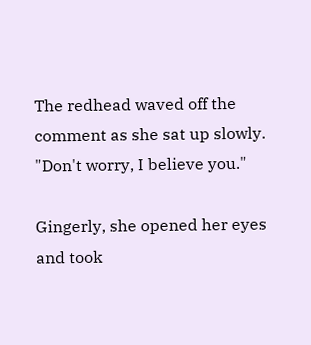The redhead waved off the comment as she sat up slowly. "Don't worry, I believe you."

Gingerly, she opened her eyes and took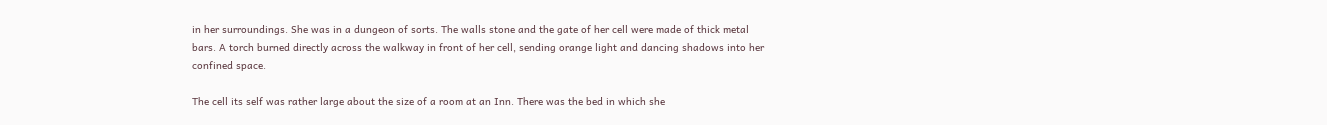in her surroundings. She was in a dungeon of sorts. The walls stone and the gate of her cell were made of thick metal bars. A torch burned directly across the walkway in front of her cell, sending orange light and dancing shadows into her confined space.

The cell its self was rather large about the size of a room at an Inn. There was the bed in which she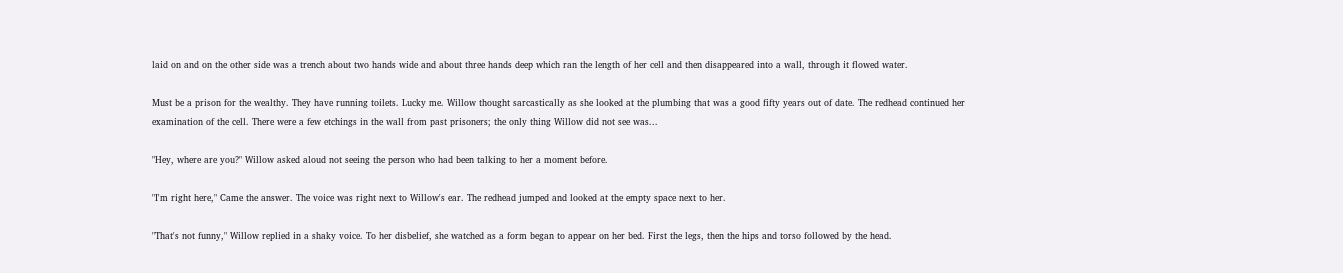laid on and on the other side was a trench about two hands wide and about three hands deep which ran the length of her cell and then disappeared into a wall, through it flowed water.

Must be a prison for the wealthy. They have running toilets. Lucky me. Willow thought sarcastically as she looked at the plumbing that was a good fifty years out of date. The redhead continued her examination of the cell. There were a few etchings in the wall from past prisoners; the only thing Willow did not see was...

"Hey, where are you?" Willow asked aloud not seeing the person who had been talking to her a moment before.

"I'm right here," Came the answer. The voice was right next to Willow's ear. The redhead jumped and looked at the empty space next to her.

"That's not funny," Willow replied in a shaky voice. To her disbelief, she watched as a form began to appear on her bed. First the legs, then the hips and torso followed by the head.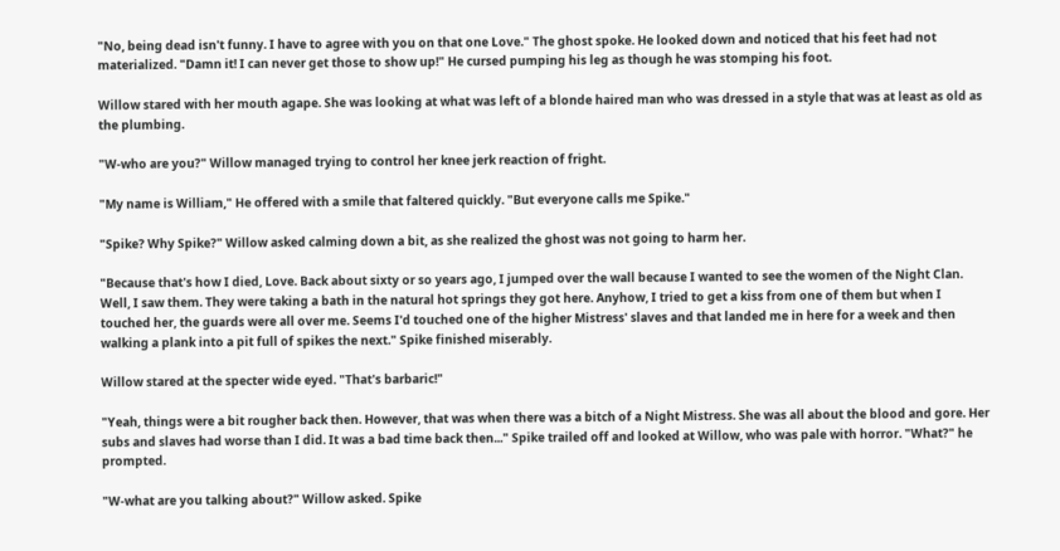"No, being dead isn't funny. I have to agree with you on that one Love." The ghost spoke. He looked down and noticed that his feet had not materialized. "Damn it! I can never get those to show up!" He cursed pumping his leg as though he was stomping his foot.

Willow stared with her mouth agape. She was looking at what was left of a blonde haired man who was dressed in a style that was at least as old as the plumbing.

"W-who are you?" Willow managed trying to control her knee jerk reaction of fright.

"My name is William," He offered with a smile that faltered quickly. "But everyone calls me Spike."

"Spike? Why Spike?" Willow asked calming down a bit, as she realized the ghost was not going to harm her.

"Because that's how I died, Love. Back about sixty or so years ago, I jumped over the wall because I wanted to see the women of the Night Clan. Well, I saw them. They were taking a bath in the natural hot springs they got here. Anyhow, I tried to get a kiss from one of them but when I touched her, the guards were all over me. Seems I'd touched one of the higher Mistress' slaves and that landed me in here for a week and then walking a plank into a pit full of spikes the next." Spike finished miserably.

Willow stared at the specter wide eyed. "That's barbaric!"

"Yeah, things were a bit rougher back then. However, that was when there was a bitch of a Night Mistress. She was all about the blood and gore. Her subs and slaves had worse than I did. It was a bad time back then..." Spike trailed off and looked at Willow, who was pale with horror. "What?" he prompted.

"W-what are you talking about?" Willow asked. Spike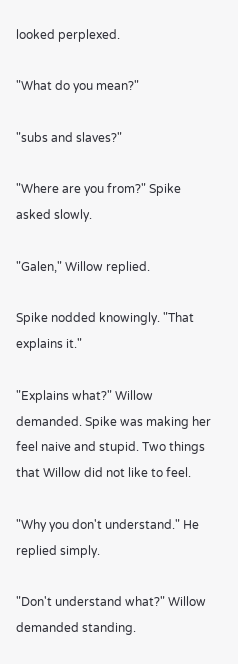looked perplexed.

"What do you mean?"

"subs and slaves?"

"Where are you from?" Spike asked slowly.

"Galen," Willow replied.

Spike nodded knowingly. "That explains it."

"Explains what?" Willow demanded. Spike was making her feel naive and stupid. Two things that Willow did not like to feel.

"Why you don't understand." He replied simply.

"Don't understand what?" Willow demanded standing.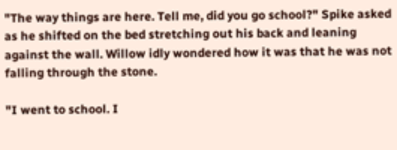"The way things are here. Tell me, did you go school?" Spike asked as he shifted on the bed stretching out his back and leaning against the wall. Willow idly wondered how it was that he was not falling through the stone.

"I went to school. I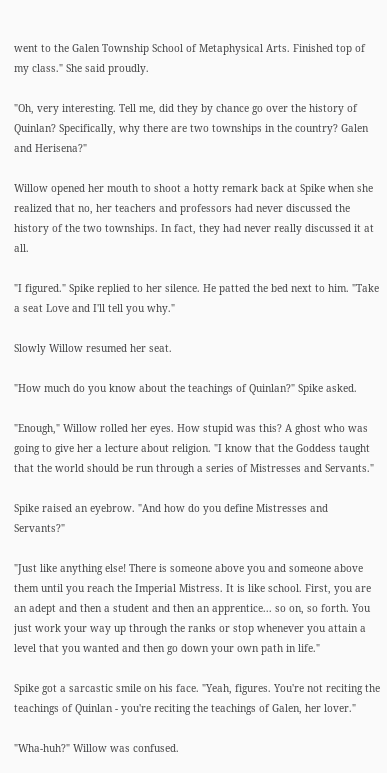went to the Galen Township School of Metaphysical Arts. Finished top of my class." She said proudly.

"Oh, very interesting. Tell me, did they by chance go over the history of Quinlan? Specifically, why there are two townships in the country? Galen and Herisena?"

Willow opened her mouth to shoot a hotty remark back at Spike when she realized that no, her teachers and professors had never discussed the history of the two townships. In fact, they had never really discussed it at all.

"I figured." Spike replied to her silence. He patted the bed next to him. "Take a seat Love and I'll tell you why."

Slowly Willow resumed her seat.

"How much do you know about the teachings of Quinlan?" Spike asked.

"Enough," Willow rolled her eyes. How stupid was this? A ghost who was going to give her a lecture about religion. "I know that the Goddess taught that the world should be run through a series of Mistresses and Servants."

Spike raised an eyebrow. "And how do you define Mistresses and Servants?"

"Just like anything else! There is someone above you and someone above them until you reach the Imperial Mistress. It is like school. First, you are an adept and then a student and then an apprentice... so on, so forth. You just work your way up through the ranks or stop whenever you attain a level that you wanted and then go down your own path in life."

Spike got a sarcastic smile on his face. "Yeah, figures. You're not reciting the teachings of Quinlan - you're reciting the teachings of Galen, her lover."

"Wha-huh?" Willow was confused.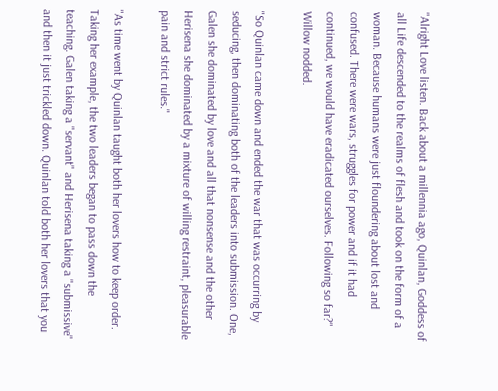"Alright Love listen. Back about a millennia ago, Quinlan, Goddess of all Life descended to the realms of flesh and took on the form of a woman. Because humans were just floundering about lost and confused. There were wars, struggles for power and if it had continued, we would have eradicated ourselves. Following so far?" Willow nodded.

"So Quinlan came down and ended the war that was occurring by seducing, then dominating both of the leaders into submission. One, Galen she dominated by love and all that nonsense and the other Herisena she dominated by a mixture of willing restraint, pleasurable pain and strict rules."

"As time went by Quinlan taught both her lovers how to keep order. Taking her example, the two leaders began to pass down the teaching. Galen taking a "servant" and Herisena taking a "submissive" and then it just trickled down. Quinlan told both her lovers that you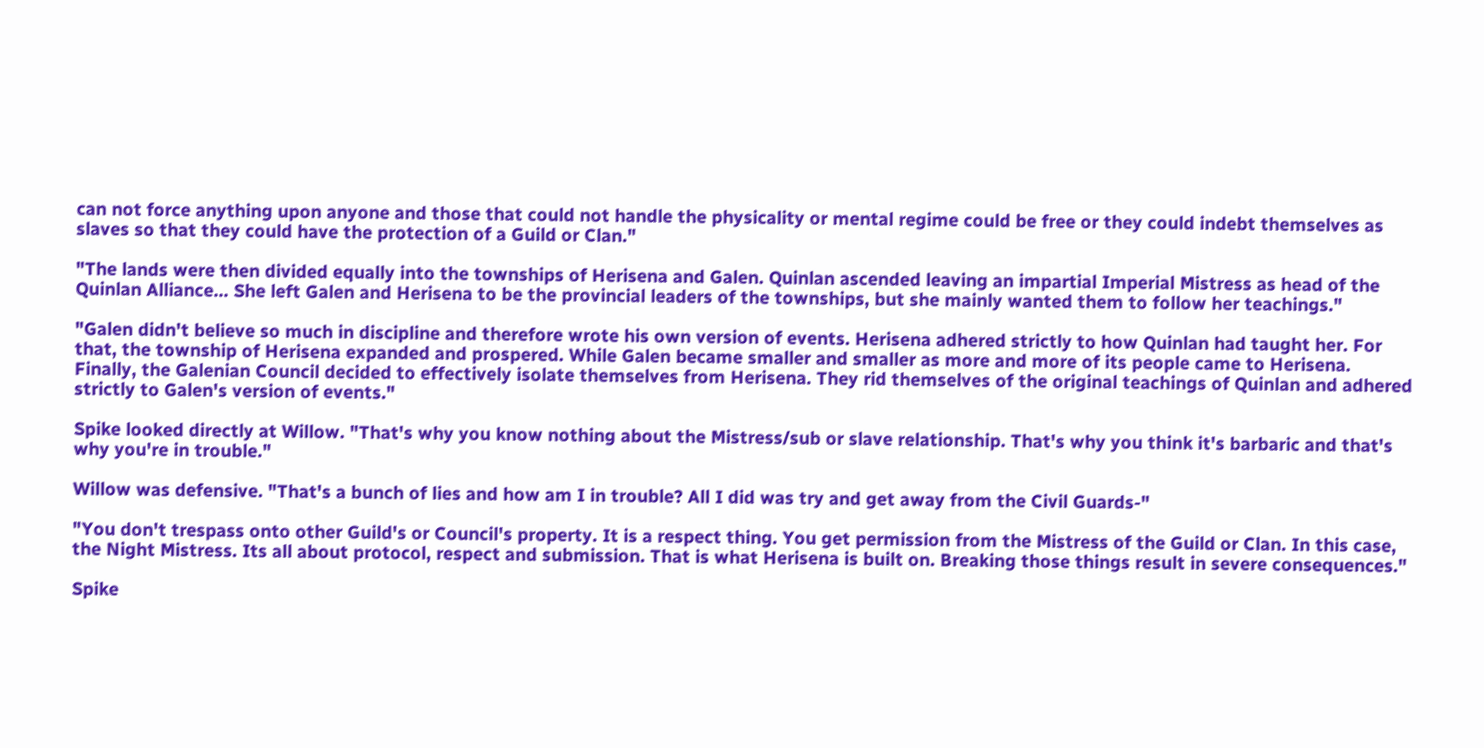can not force anything upon anyone and those that could not handle the physicality or mental regime could be free or they could indebt themselves as slaves so that they could have the protection of a Guild or Clan."

"The lands were then divided equally into the townships of Herisena and Galen. Quinlan ascended leaving an impartial Imperial Mistress as head of the Quinlan Alliance... She left Galen and Herisena to be the provincial leaders of the townships, but she mainly wanted them to follow her teachings."

"Galen didn't believe so much in discipline and therefore wrote his own version of events. Herisena adhered strictly to how Quinlan had taught her. For that, the township of Herisena expanded and prospered. While Galen became smaller and smaller as more and more of its people came to Herisena. Finally, the Galenian Council decided to effectively isolate themselves from Herisena. They rid themselves of the original teachings of Quinlan and adhered strictly to Galen's version of events."

Spike looked directly at Willow. "That's why you know nothing about the Mistress/sub or slave relationship. That's why you think it's barbaric and that's why you're in trouble."

Willow was defensive. "That's a bunch of lies and how am I in trouble? All I did was try and get away from the Civil Guards-"

"You don't trespass onto other Guild's or Council's property. It is a respect thing. You get permission from the Mistress of the Guild or Clan. In this case, the Night Mistress. Its all about protocol, respect and submission. That is what Herisena is built on. Breaking those things result in severe consequences."

Spike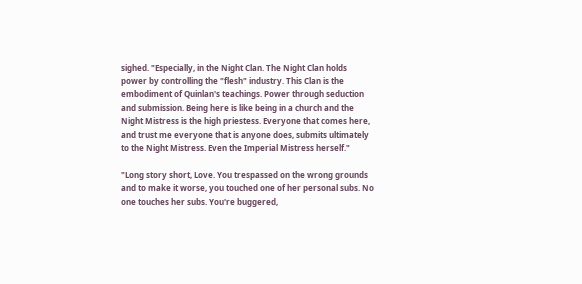sighed. "Especially, in the Night Clan. The Night Clan holds power by controlling the "flesh" industry. This Clan is the embodiment of Quinlan's teachings. Power through seduction and submission. Being here is like being in a church and the Night Mistress is the high priestess. Everyone that comes here, and trust me everyone that is anyone does, submits ultimately to the Night Mistress. Even the Imperial Mistress herself."

"Long story short, Love. You trespassed on the wrong grounds and to make it worse, you touched one of her personal subs. No one touches her subs. You're buggered,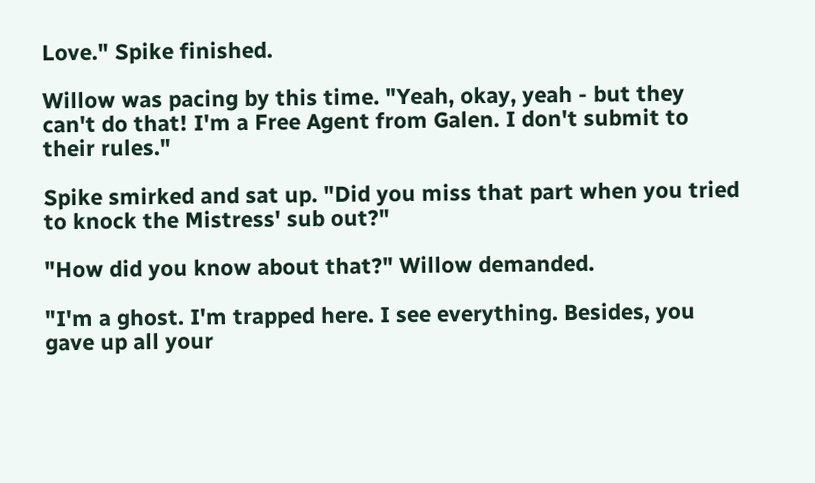Love." Spike finished.

Willow was pacing by this time. "Yeah, okay, yeah - but they can't do that! I'm a Free Agent from Galen. I don't submit to their rules."

Spike smirked and sat up. "Did you miss that part when you tried to knock the Mistress' sub out?"

"How did you know about that?" Willow demanded.

"I'm a ghost. I'm trapped here. I see everything. Besides, you gave up all your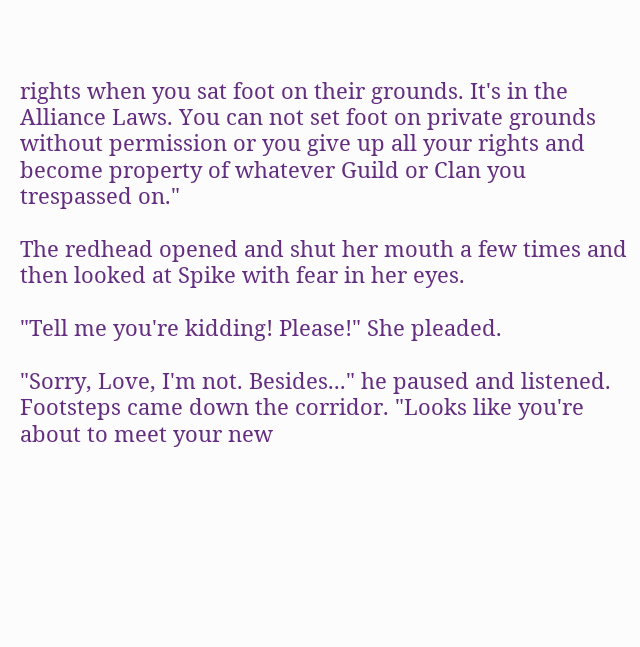rights when you sat foot on their grounds. It's in the Alliance Laws. You can not set foot on private grounds without permission or you give up all your rights and become property of whatever Guild or Clan you trespassed on."

The redhead opened and shut her mouth a few times and then looked at Spike with fear in her eyes.

"Tell me you're kidding! Please!" She pleaded.

"Sorry, Love, I'm not. Besides..." he paused and listened. Footsteps came down the corridor. "Looks like you're about to meet your new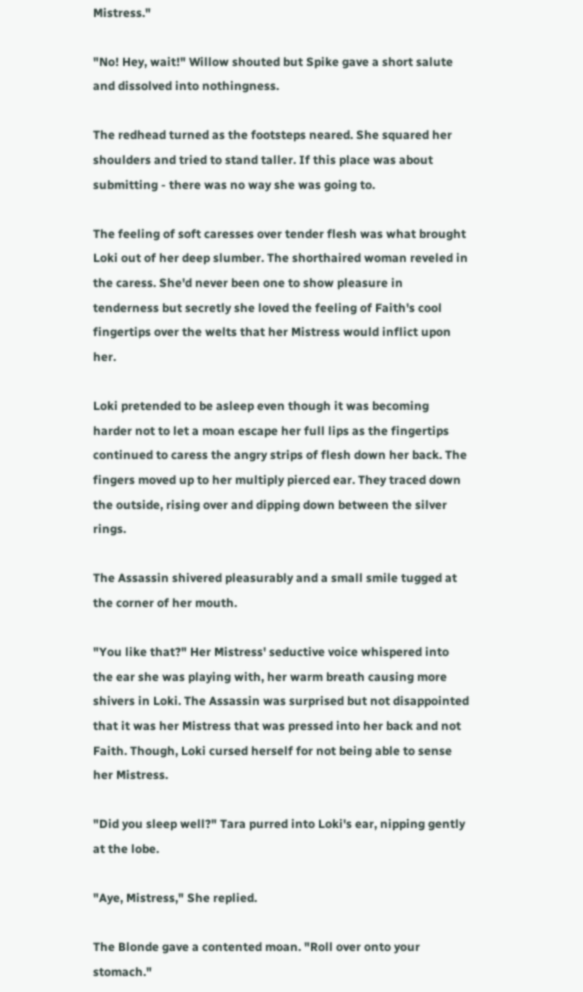Mistress."

"No! Hey, wait!" Willow shouted but Spike gave a short salute and dissolved into nothingness.

The redhead turned as the footsteps neared. She squared her shoulders and tried to stand taller. If this place was about submitting - there was no way she was going to.

The feeling of soft caresses over tender flesh was what brought Loki out of her deep slumber. The shorthaired woman reveled in the caress. She'd never been one to show pleasure in tenderness but secretly she loved the feeling of Faith's cool fingertips over the welts that her Mistress would inflict upon her.

Loki pretended to be asleep even though it was becoming harder not to let a moan escape her full lips as the fingertips continued to caress the angry strips of flesh down her back. The fingers moved up to her multiply pierced ear. They traced down the outside, rising over and dipping down between the silver rings.

The Assassin shivered pleasurably and a small smile tugged at the corner of her mouth.

"You like that?" Her Mistress' seductive voice whispered into the ear she was playing with, her warm breath causing more shivers in Loki. The Assassin was surprised but not disappointed that it was her Mistress that was pressed into her back and not Faith. Though, Loki cursed herself for not being able to sense her Mistress.

"Did you sleep well?" Tara purred into Loki's ear, nipping gently at the lobe.

"Aye, Mistress," She replied.

The Blonde gave a contented moan. "Roll over onto your stomach."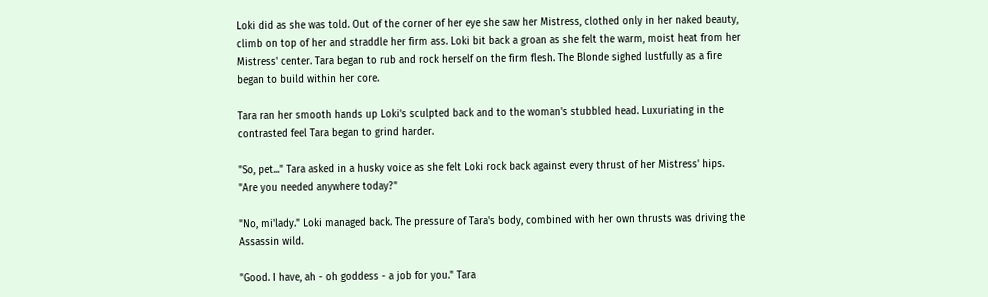Loki did as she was told. Out of the corner of her eye she saw her Mistress, clothed only in her naked beauty, climb on top of her and straddle her firm ass. Loki bit back a groan as she felt the warm, moist heat from her Mistress' center. Tara began to rub and rock herself on the firm flesh. The Blonde sighed lustfully as a fire began to build within her core.

Tara ran her smooth hands up Loki's sculpted back and to the woman's stubbled head. Luxuriating in the contrasted feel Tara began to grind harder.

"So, pet..." Tara asked in a husky voice as she felt Loki rock back against every thrust of her Mistress' hips. "Are you needed anywhere today?"

"No, mi'lady." Loki managed back. The pressure of Tara's body, combined with her own thrusts was driving the Assassin wild.

"Good. I have, ah - oh goddess - a job for you." Tara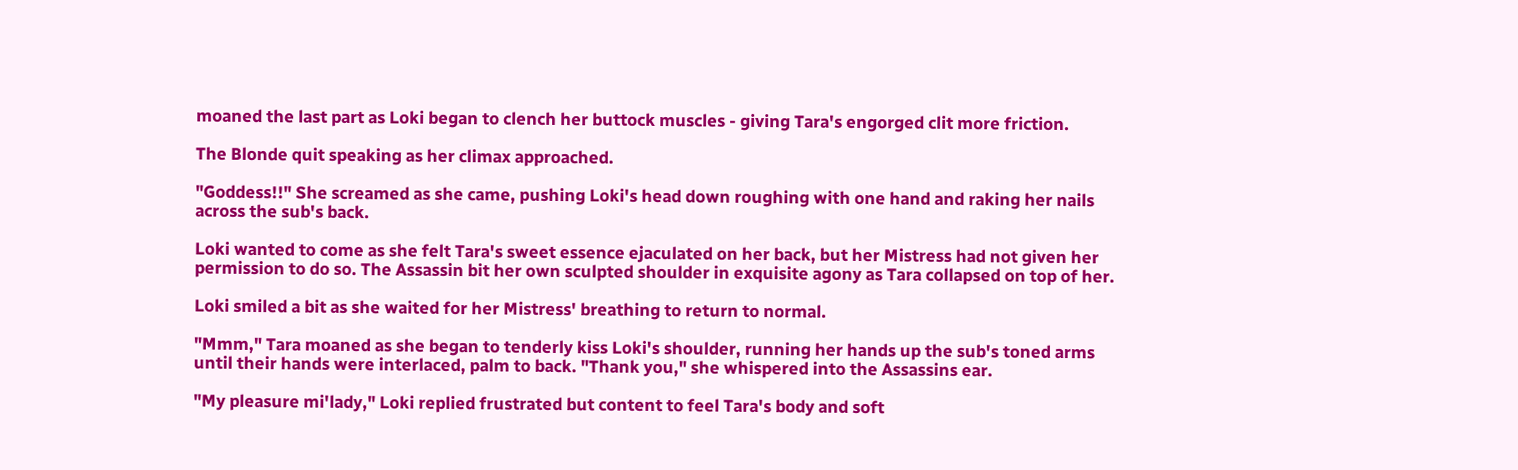moaned the last part as Loki began to clench her buttock muscles - giving Tara's engorged clit more friction.

The Blonde quit speaking as her climax approached.

"Goddess!!" She screamed as she came, pushing Loki's head down roughing with one hand and raking her nails across the sub's back.

Loki wanted to come as she felt Tara's sweet essence ejaculated on her back, but her Mistress had not given her permission to do so. The Assassin bit her own sculpted shoulder in exquisite agony as Tara collapsed on top of her.

Loki smiled a bit as she waited for her Mistress' breathing to return to normal.

"Mmm," Tara moaned as she began to tenderly kiss Loki's shoulder, running her hands up the sub's toned arms until their hands were interlaced, palm to back. "Thank you," she whispered into the Assassins ear.

"My pleasure mi'lady," Loki replied frustrated but content to feel Tara's body and soft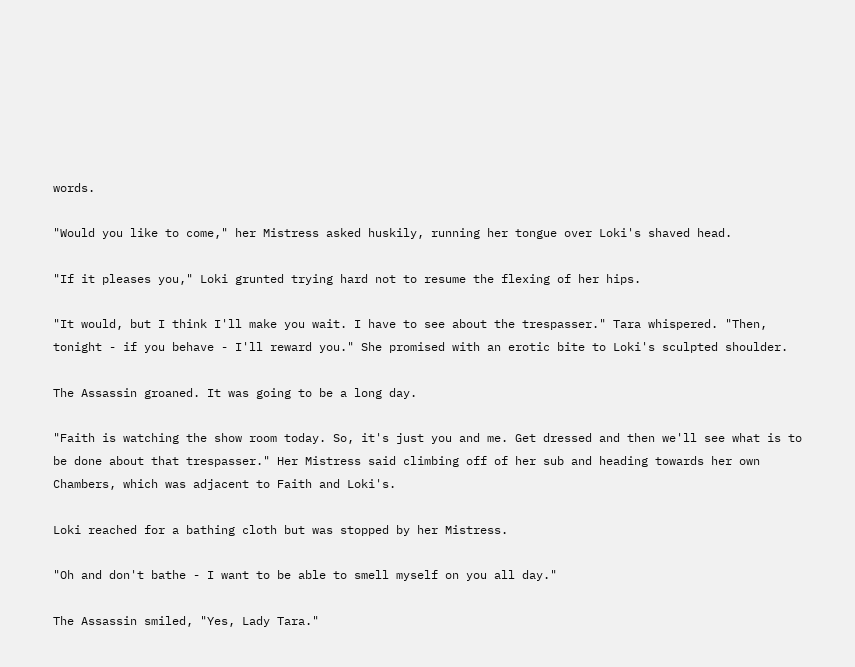words.

"Would you like to come," her Mistress asked huskily, running her tongue over Loki's shaved head.

"If it pleases you," Loki grunted trying hard not to resume the flexing of her hips.

"It would, but I think I'll make you wait. I have to see about the trespasser." Tara whispered. "Then, tonight - if you behave - I'll reward you." She promised with an erotic bite to Loki's sculpted shoulder.

The Assassin groaned. It was going to be a long day.

"Faith is watching the show room today. So, it's just you and me. Get dressed and then we'll see what is to be done about that trespasser." Her Mistress said climbing off of her sub and heading towards her own Chambers, which was adjacent to Faith and Loki's.

Loki reached for a bathing cloth but was stopped by her Mistress.

"Oh and don't bathe - I want to be able to smell myself on you all day."

The Assassin smiled, "Yes, Lady Tara."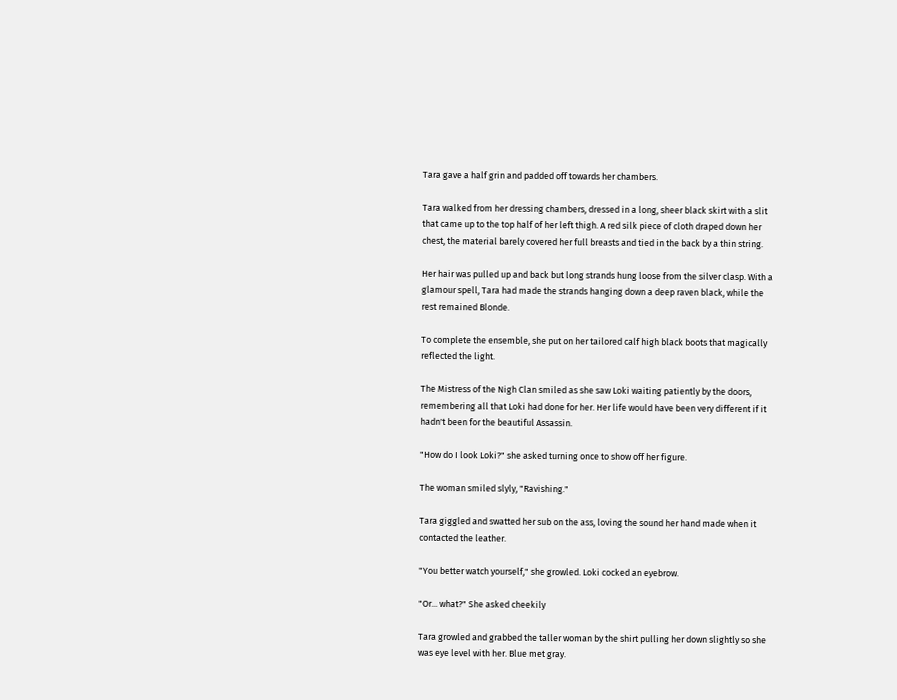Tara gave a half grin and padded off towards her chambers.

Tara walked from her dressing chambers, dressed in a long, sheer black skirt with a slit that came up to the top half of her left thigh. A red silk piece of cloth draped down her chest, the material barely covered her full breasts and tied in the back by a thin string.

Her hair was pulled up and back but long strands hung loose from the silver clasp. With a glamour spell, Tara had made the strands hanging down a deep raven black, while the rest remained Blonde.

To complete the ensemble, she put on her tailored calf high black boots that magically reflected the light.

The Mistress of the Nigh Clan smiled as she saw Loki waiting patiently by the doors, remembering all that Loki had done for her. Her life would have been very different if it hadn't been for the beautiful Assassin.

"How do I look Loki?" she asked turning once to show off her figure.

The woman smiled slyly, "Ravishing."

Tara giggled and swatted her sub on the ass, loving the sound her hand made when it contacted the leather.

"You better watch yourself," she growled. Loki cocked an eyebrow.

"Or... what?" She asked cheekily

Tara growled and grabbed the taller woman by the shirt pulling her down slightly so she was eye level with her. Blue met gray.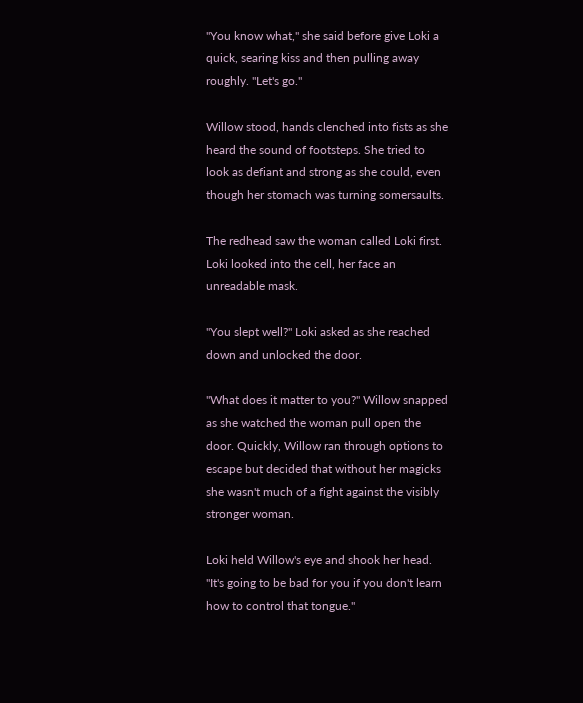"You know what," she said before give Loki a quick, searing kiss and then pulling away roughly. "Let's go."

Willow stood, hands clenched into fists as she heard the sound of footsteps. She tried to look as defiant and strong as she could, even though her stomach was turning somersaults.

The redhead saw the woman called Loki first. Loki looked into the cell, her face an unreadable mask.

"You slept well?" Loki asked as she reached down and unlocked the door.

"What does it matter to you?" Willow snapped as she watched the woman pull open the door. Quickly, Willow ran through options to escape but decided that without her magicks she wasn't much of a fight against the visibly stronger woman.

Loki held Willow's eye and shook her head. "It's going to be bad for you if you don't learn how to control that tongue."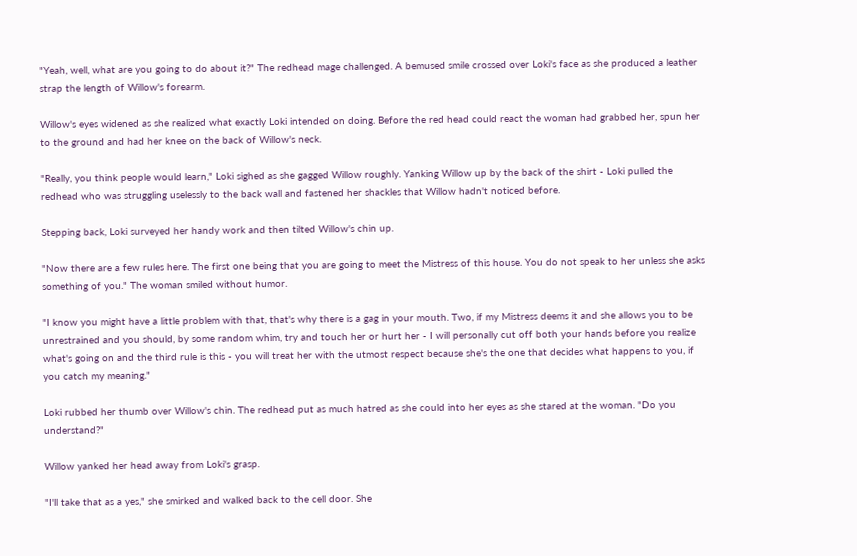"Yeah, well, what are you going to do about it?" The redhead mage challenged. A bemused smile crossed over Loki's face as she produced a leather strap the length of Willow's forearm.

Willow's eyes widened as she realized what exactly Loki intended on doing. Before the red head could react the woman had grabbed her, spun her to the ground and had her knee on the back of Willow's neck.

"Really, you think people would learn," Loki sighed as she gagged Willow roughly. Yanking Willow up by the back of the shirt - Loki pulled the redhead who was struggling uselessly to the back wall and fastened her shackles that Willow hadn't noticed before.

Stepping back, Loki surveyed her handy work and then tilted Willow's chin up.

"Now there are a few rules here. The first one being that you are going to meet the Mistress of this house. You do not speak to her unless she asks something of you." The woman smiled without humor.

"I know you might have a little problem with that, that's why there is a gag in your mouth. Two, if my Mistress deems it and she allows you to be unrestrained and you should, by some random whim, try and touch her or hurt her - I will personally cut off both your hands before you realize what's going on and the third rule is this - you will treat her with the utmost respect because she's the one that decides what happens to you, if you catch my meaning."

Loki rubbed her thumb over Willow's chin. The redhead put as much hatred as she could into her eyes as she stared at the woman. "Do you understand?"

Willow yanked her head away from Loki's grasp.

"I'll take that as a yes," she smirked and walked back to the cell door. She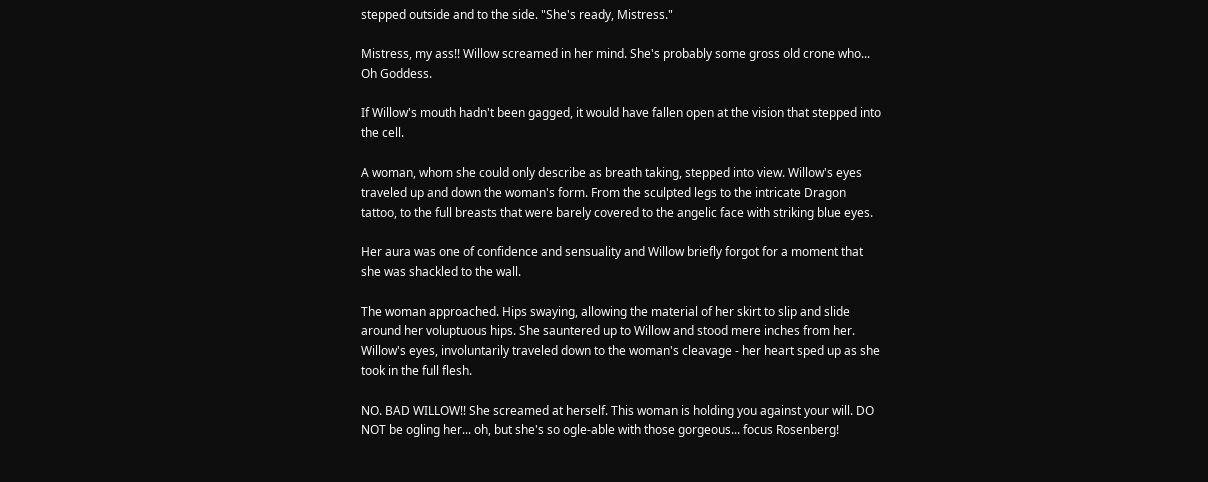stepped outside and to the side. "She's ready, Mistress."

Mistress, my ass!! Willow screamed in her mind. She's probably some gross old crone who... Oh Goddess.

If Willow's mouth hadn't been gagged, it would have fallen open at the vision that stepped into the cell.

A woman, whom she could only describe as breath taking, stepped into view. Willow's eyes traveled up and down the woman's form. From the sculpted legs to the intricate Dragon tattoo, to the full breasts that were barely covered to the angelic face with striking blue eyes.

Her aura was one of confidence and sensuality and Willow briefly forgot for a moment that she was shackled to the wall.

The woman approached. Hips swaying, allowing the material of her skirt to slip and slide around her voluptuous hips. She sauntered up to Willow and stood mere inches from her. Willow's eyes, involuntarily traveled down to the woman's cleavage - her heart sped up as she took in the full flesh.

NO. BAD WILLOW!! She screamed at herself. This woman is holding you against your will. DO NOT be ogling her... oh, but she's so ogle-able with those gorgeous... focus Rosenberg!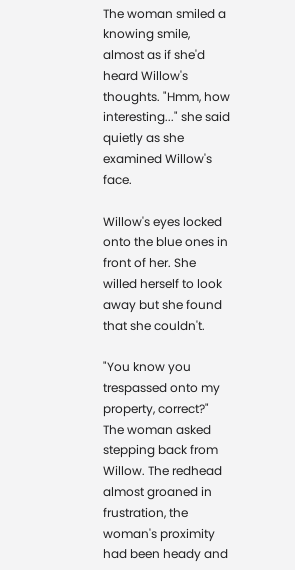The woman smiled a knowing smile, almost as if she'd heard Willow's thoughts. "Hmm, how interesting..." she said quietly as she examined Willow's face.

Willow's eyes locked onto the blue ones in front of her. She willed herself to look away but she found that she couldn't.

"You know you trespassed onto my property, correct?" The woman asked stepping back from Willow. The redhead almost groaned in frustration, the woman's proximity had been heady and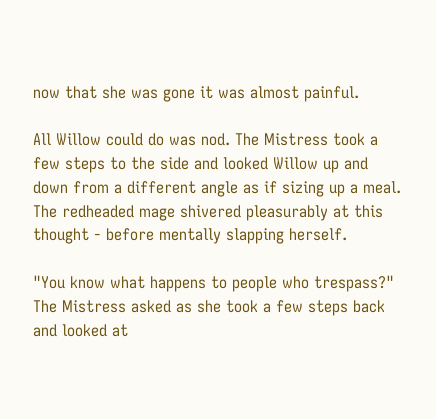now that she was gone it was almost painful.

All Willow could do was nod. The Mistress took a few steps to the side and looked Willow up and down from a different angle as if sizing up a meal. The redheaded mage shivered pleasurably at this thought - before mentally slapping herself.

"You know what happens to people who trespass?" The Mistress asked as she took a few steps back and looked at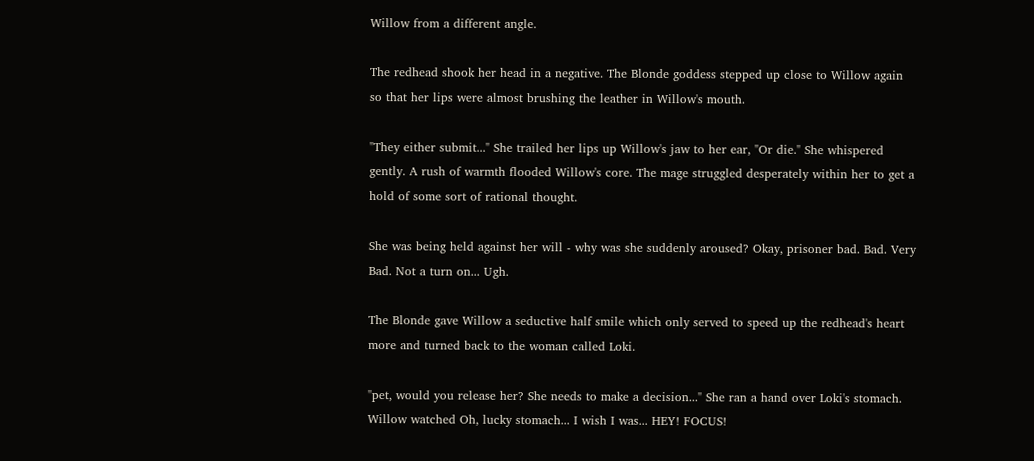Willow from a different angle.

The redhead shook her head in a negative. The Blonde goddess stepped up close to Willow again so that her lips were almost brushing the leather in Willow's mouth.

"They either submit..." She trailed her lips up Willow's jaw to her ear, "Or die." She whispered gently. A rush of warmth flooded Willow's core. The mage struggled desperately within her to get a hold of some sort of rational thought.

She was being held against her will - why was she suddenly aroused? Okay, prisoner bad. Bad. Very Bad. Not a turn on... Ugh.

The Blonde gave Willow a seductive half smile which only served to speed up the redhead's heart more and turned back to the woman called Loki.

"pet, would you release her? She needs to make a decision..." She ran a hand over Loki's stomach. Willow watched Oh, lucky stomach... I wish I was... HEY! FOCUS!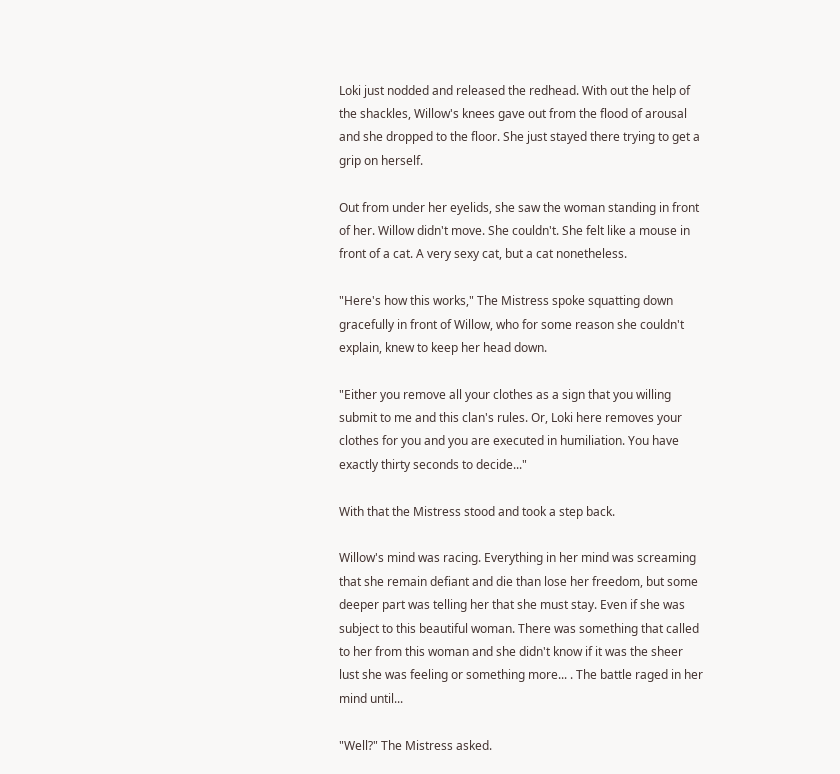Loki just nodded and released the redhead. With out the help of the shackles, Willow's knees gave out from the flood of arousal and she dropped to the floor. She just stayed there trying to get a grip on herself.

Out from under her eyelids, she saw the woman standing in front of her. Willow didn't move. She couldn't. She felt like a mouse in front of a cat. A very sexy cat, but a cat nonetheless.

"Here's how this works," The Mistress spoke squatting down gracefully in front of Willow, who for some reason she couldn't explain, knew to keep her head down.

"Either you remove all your clothes as a sign that you willing submit to me and this clan's rules. Or, Loki here removes your clothes for you and you are executed in humiliation. You have exactly thirty seconds to decide..."

With that the Mistress stood and took a step back.

Willow's mind was racing. Everything in her mind was screaming that she remain defiant and die than lose her freedom, but some deeper part was telling her that she must stay. Even if she was subject to this beautiful woman. There was something that called to her from this woman and she didn't know if it was the sheer lust she was feeling or something more... . The battle raged in her mind until...

"Well?" The Mistress asked.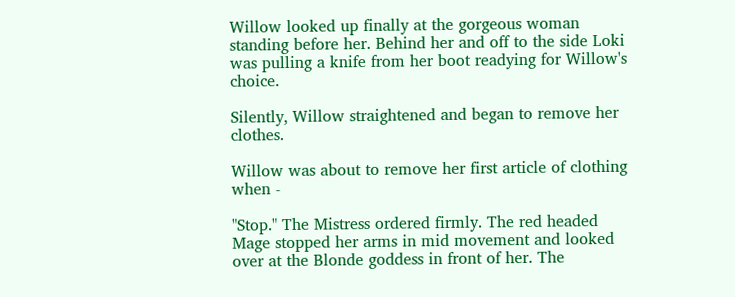Willow looked up finally at the gorgeous woman standing before her. Behind her and off to the side Loki was pulling a knife from her boot readying for Willow's choice.

Silently, Willow straightened and began to remove her clothes.

Willow was about to remove her first article of clothing when -

"Stop." The Mistress ordered firmly. The red headed Mage stopped her arms in mid movement and looked over at the Blonde goddess in front of her. The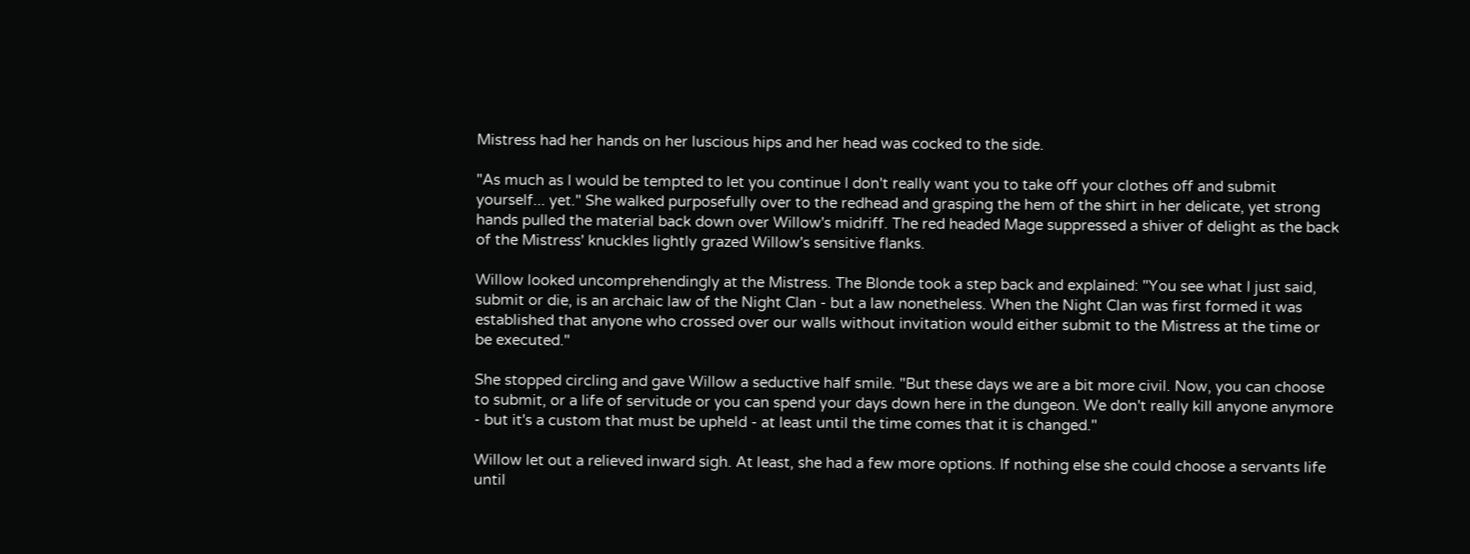Mistress had her hands on her luscious hips and her head was cocked to the side.

"As much as I would be tempted to let you continue I don't really want you to take off your clothes off and submit yourself... yet." She walked purposefully over to the redhead and grasping the hem of the shirt in her delicate, yet strong hands pulled the material back down over Willow's midriff. The red headed Mage suppressed a shiver of delight as the back of the Mistress' knuckles lightly grazed Willow's sensitive flanks.

Willow looked uncomprehendingly at the Mistress. The Blonde took a step back and explained: "You see what I just said, submit or die, is an archaic law of the Night Clan - but a law nonetheless. When the Night Clan was first formed it was established that anyone who crossed over our walls without invitation would either submit to the Mistress at the time or be executed."

She stopped circling and gave Willow a seductive half smile. "But these days we are a bit more civil. Now, you can choose to submit, or a life of servitude or you can spend your days down here in the dungeon. We don't really kill anyone anymore - but it's a custom that must be upheld - at least until the time comes that it is changed."

Willow let out a relieved inward sigh. At least, she had a few more options. If nothing else she could choose a servants life until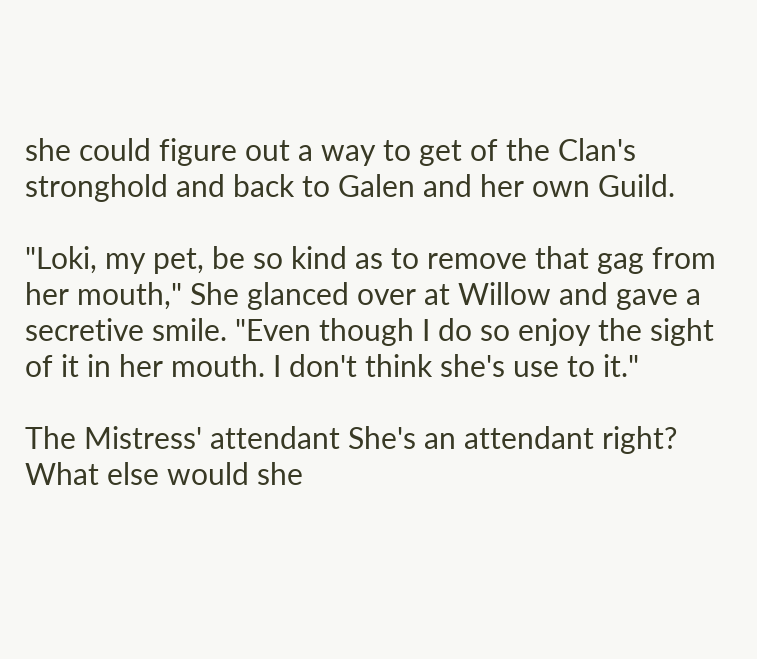she could figure out a way to get of the Clan's stronghold and back to Galen and her own Guild.

"Loki, my pet, be so kind as to remove that gag from her mouth," She glanced over at Willow and gave a secretive smile. "Even though I do so enjoy the sight of it in her mouth. I don't think she's use to it."

The Mistress' attendant She's an attendant right? What else would she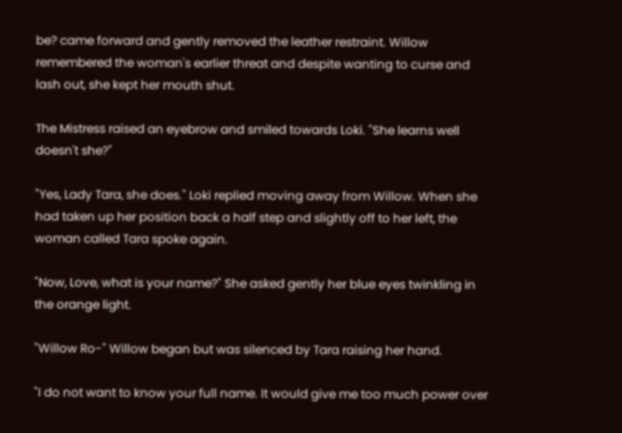be? came forward and gently removed the leather restraint. Willow remembered the woman's earlier threat and despite wanting to curse and lash out, she kept her mouth shut.

The Mistress raised an eyebrow and smiled towards Loki. "She learns well doesn't she?"

"Yes, Lady Tara, she does." Loki replied moving away from Willow. When she had taken up her position back a half step and slightly off to her left, the woman called Tara spoke again.

"Now, Love, what is your name?" She asked gently her blue eyes twinkling in the orange light.

"Willow Ro-" Willow began but was silenced by Tara raising her hand.

"I do not want to know your full name. It would give me too much power over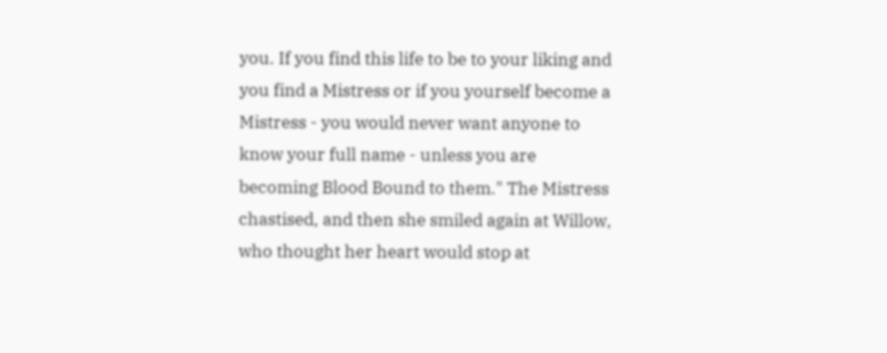you. If you find this life to be to your liking and you find a Mistress or if you yourself become a Mistress - you would never want anyone to know your full name - unless you are becoming Blood Bound to them." The Mistress chastised, and then she smiled again at Willow, who thought her heart would stop at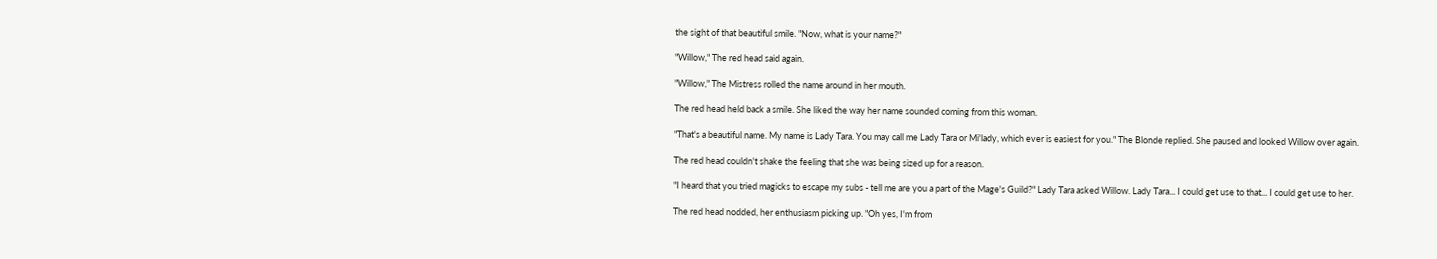the sight of that beautiful smile. "Now, what is your name?"

"Willow," The red head said again.

"Willow," The Mistress rolled the name around in her mouth.

The red head held back a smile. She liked the way her name sounded coming from this woman.

"That's a beautiful name. My name is Lady Tara. You may call me Lady Tara or Mi'lady, which ever is easiest for you." The Blonde replied. She paused and looked Willow over again.

The red head couldn't shake the feeling that she was being sized up for a reason.

"I heard that you tried magicks to escape my subs - tell me are you a part of the Mage's Guild?" Lady Tara asked Willow. Lady Tara... I could get use to that... I could get use to her.

The red head nodded, her enthusiasm picking up. "Oh yes, I'm from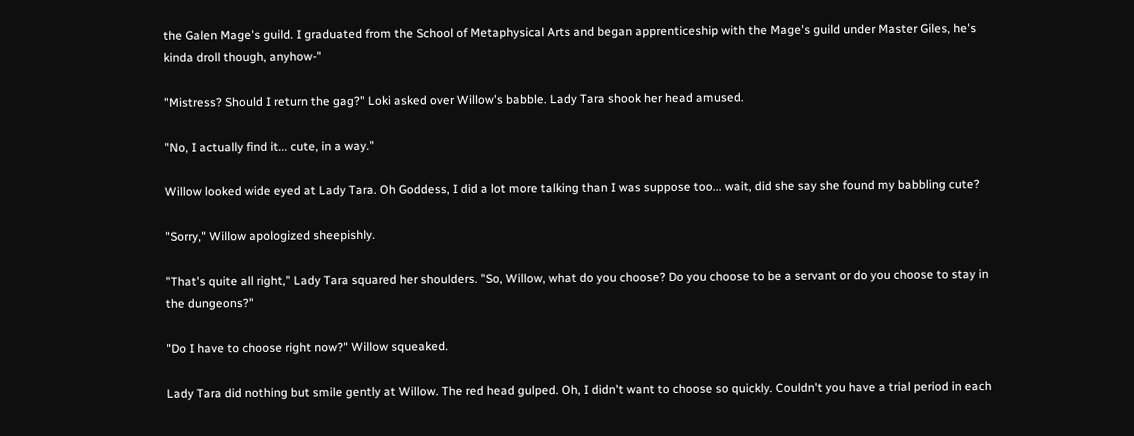the Galen Mage's guild. I graduated from the School of Metaphysical Arts and began apprenticeship with the Mage's guild under Master Giles, he's kinda droll though, anyhow-"

"Mistress? Should I return the gag?" Loki asked over Willow's babble. Lady Tara shook her head amused.

"No, I actually find it... cute, in a way."

Willow looked wide eyed at Lady Tara. Oh Goddess, I did a lot more talking than I was suppose too... wait, did she say she found my babbling cute?

"Sorry," Willow apologized sheepishly.

"That's quite all right," Lady Tara squared her shoulders. "So, Willow, what do you choose? Do you choose to be a servant or do you choose to stay in the dungeons?"

"Do I have to choose right now?" Willow squeaked.

Lady Tara did nothing but smile gently at Willow. The red head gulped. Oh, I didn't want to choose so quickly. Couldn't you have a trial period in each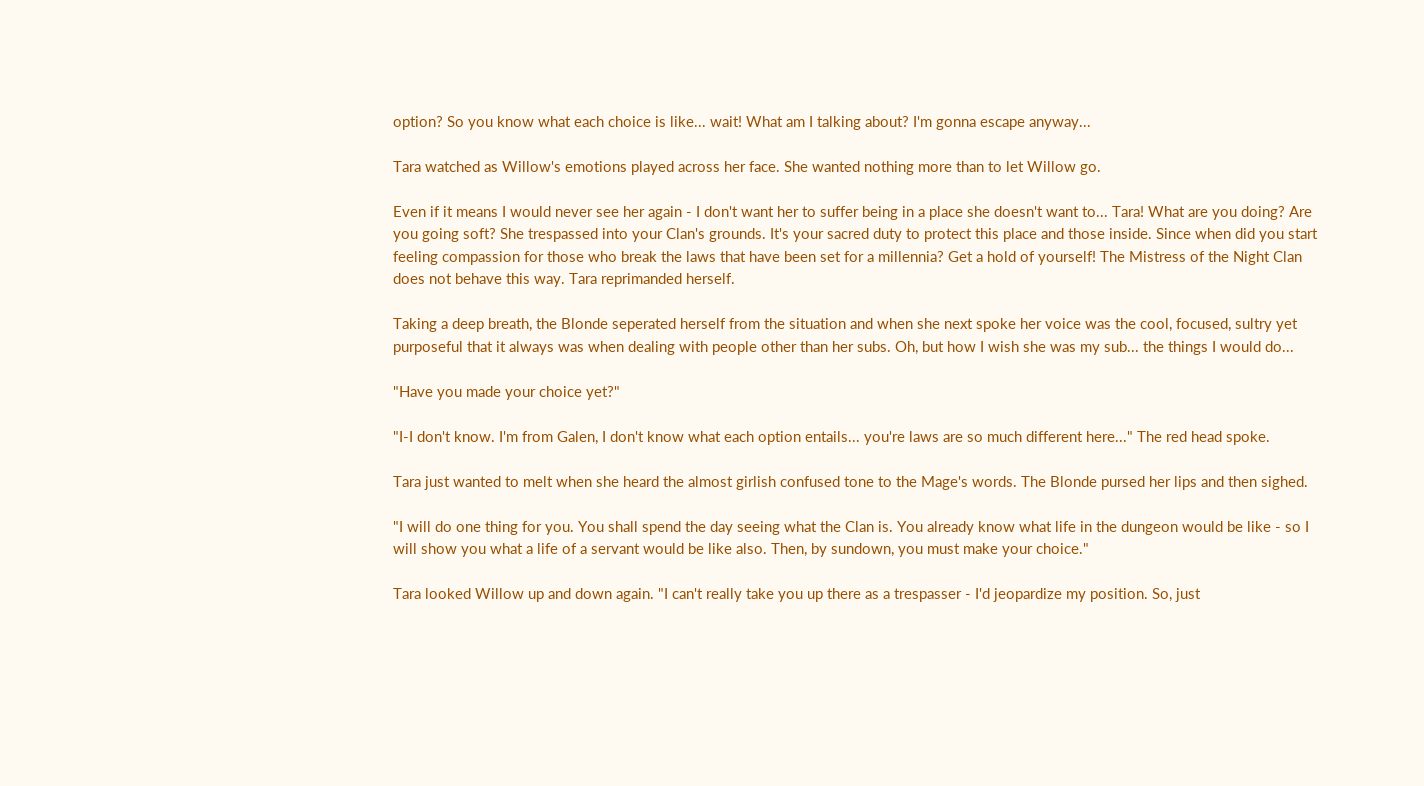option? So you know what each choice is like... wait! What am I talking about? I'm gonna escape anyway...

Tara watched as Willow's emotions played across her face. She wanted nothing more than to let Willow go.

Even if it means I would never see her again - I don't want her to suffer being in a place she doesn't want to... Tara! What are you doing? Are you going soft? She trespassed into your Clan's grounds. It's your sacred duty to protect this place and those inside. Since when did you start feeling compassion for those who break the laws that have been set for a millennia? Get a hold of yourself! The Mistress of the Night Clan does not behave this way. Tara reprimanded herself.

Taking a deep breath, the Blonde seperated herself from the situation and when she next spoke her voice was the cool, focused, sultry yet purposeful that it always was when dealing with people other than her subs. Oh, but how I wish she was my sub... the things I would do...

"Have you made your choice yet?"

"I-I don't know. I'm from Galen, I don't know what each option entails... you're laws are so much different here..." The red head spoke.

Tara just wanted to melt when she heard the almost girlish confused tone to the Mage's words. The Blonde pursed her lips and then sighed.

"I will do one thing for you. You shall spend the day seeing what the Clan is. You already know what life in the dungeon would be like - so I will show you what a life of a servant would be like also. Then, by sundown, you must make your choice."

Tara looked Willow up and down again. "I can't really take you up there as a trespasser - I'd jeopardize my position. So, just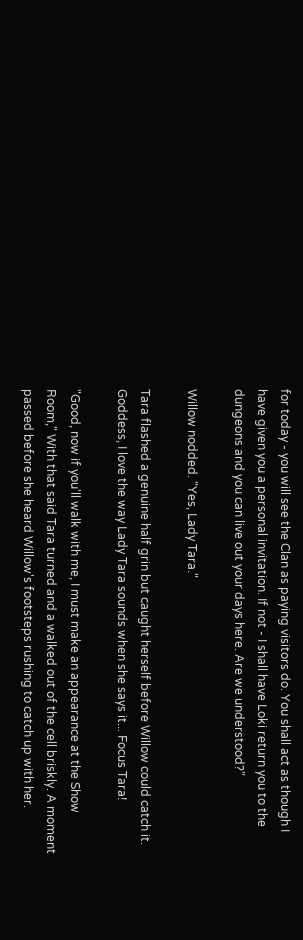for today - you will see the Clan as paying visitors do. You shall act as though I have given you a personal invitation. If not - I shall have Loki return you to the dungeons and you can live out your days here. Are we understood?"

Willow nodded. "Yes, Lady Tara."

Tara flashed a genuine half grin but caught herself before Willow could catch it. Goddess, I love the way Lady Tara sounds when she says it... Focus Tara!

"Good, now if you'll walk with me, I must make an appearance at the Show Room," With that said Tara turned and a walked out of the cell briskly. A moment passed before she heard Willow's footsteps rushing to catch up with her.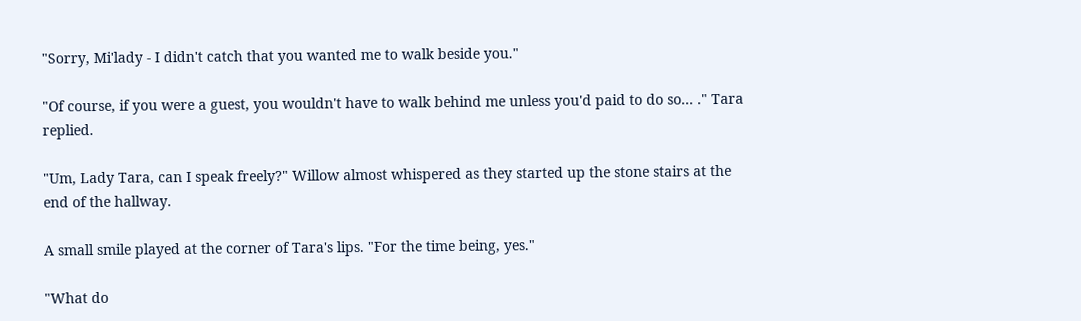"Sorry, Mi'lady - I didn't catch that you wanted me to walk beside you."

"Of course, if you were a guest, you wouldn't have to walk behind me unless you'd paid to do so... ." Tara replied.

"Um, Lady Tara, can I speak freely?" Willow almost whispered as they started up the stone stairs at the end of the hallway.

A small smile played at the corner of Tara's lips. "For the time being, yes."

"What do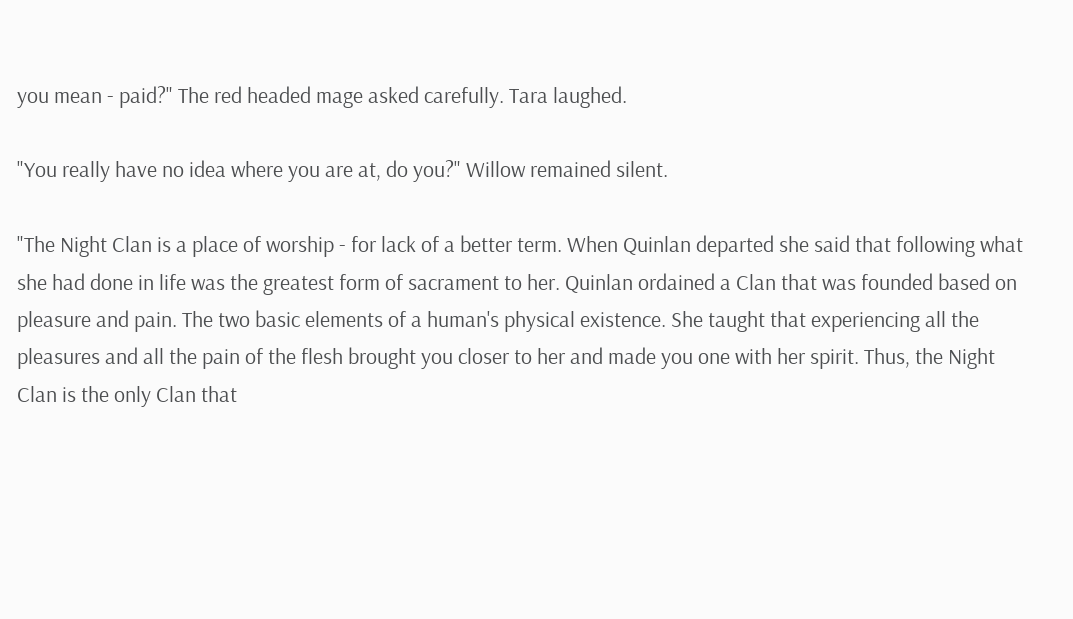you mean - paid?" The red headed mage asked carefully. Tara laughed.

"You really have no idea where you are at, do you?" Willow remained silent.

"The Night Clan is a place of worship - for lack of a better term. When Quinlan departed she said that following what she had done in life was the greatest form of sacrament to her. Quinlan ordained a Clan that was founded based on pleasure and pain. The two basic elements of a human's physical existence. She taught that experiencing all the pleasures and all the pain of the flesh brought you closer to her and made you one with her spirit. Thus, the Night Clan is the only Clan that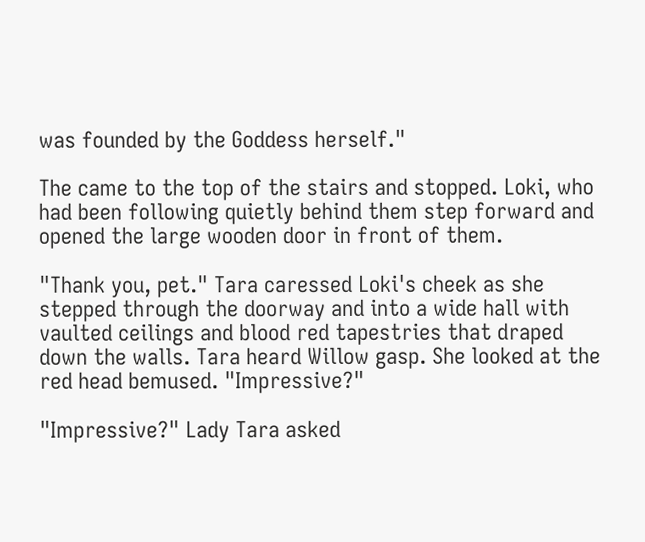was founded by the Goddess herself."

The came to the top of the stairs and stopped. Loki, who had been following quietly behind them step forward and opened the large wooden door in front of them.

"Thank you, pet." Tara caressed Loki's cheek as she stepped through the doorway and into a wide hall with vaulted ceilings and blood red tapestries that draped down the walls. Tara heard Willow gasp. She looked at the red head bemused. "Impressive?"

"Impressive?" Lady Tara asked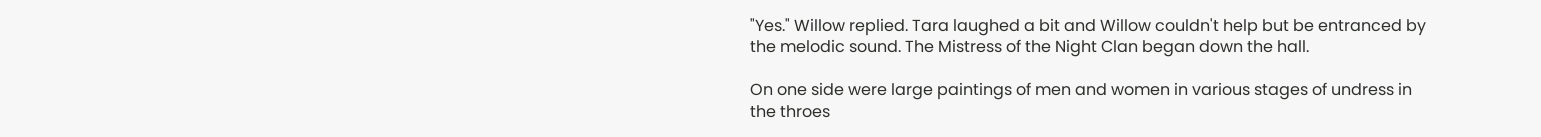"Yes." Willow replied. Tara laughed a bit and Willow couldn't help but be entranced by the melodic sound. The Mistress of the Night Clan began down the hall.

On one side were large paintings of men and women in various stages of undress in the throes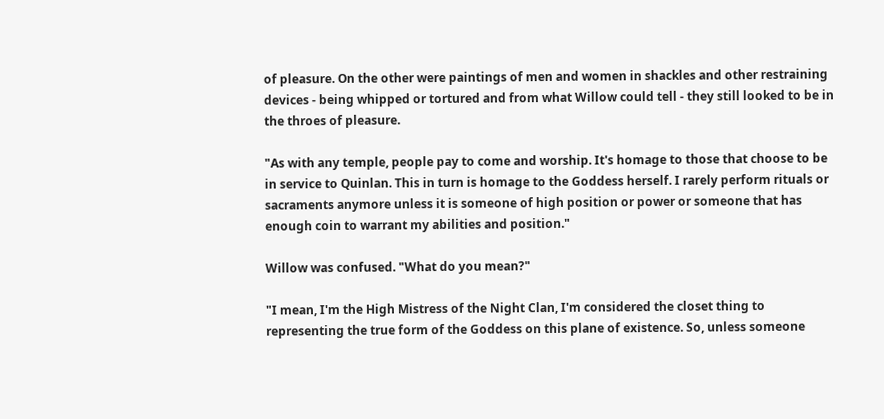of pleasure. On the other were paintings of men and women in shackles and other restraining devices - being whipped or tortured and from what Willow could tell - they still looked to be in the throes of pleasure.

"As with any temple, people pay to come and worship. It's homage to those that choose to be in service to Quinlan. This in turn is homage to the Goddess herself. I rarely perform rituals or sacraments anymore unless it is someone of high position or power or someone that has enough coin to warrant my abilities and position."

Willow was confused. "What do you mean?"

"I mean, I'm the High Mistress of the Night Clan, I'm considered the closet thing to representing the true form of the Goddess on this plane of existence. So, unless someone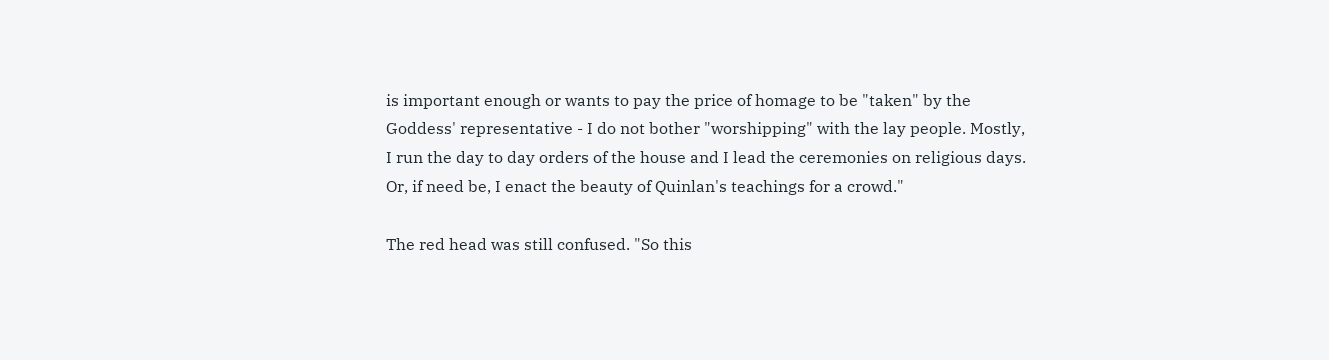is important enough or wants to pay the price of homage to be "taken" by the Goddess' representative - I do not bother "worshipping" with the lay people. Mostly, I run the day to day orders of the house and I lead the ceremonies on religious days. Or, if need be, I enact the beauty of Quinlan's teachings for a crowd."

The red head was still confused. "So this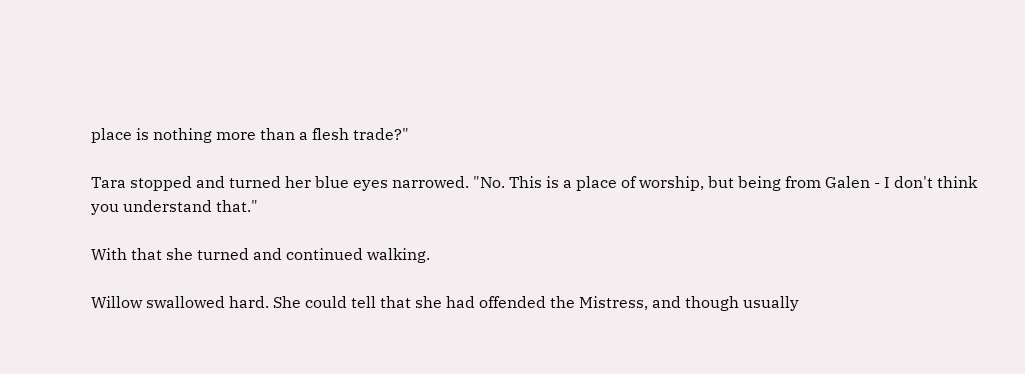place is nothing more than a flesh trade?"

Tara stopped and turned her blue eyes narrowed. "No. This is a place of worship, but being from Galen - I don't think you understand that."

With that she turned and continued walking.

Willow swallowed hard. She could tell that she had offended the Mistress, and though usually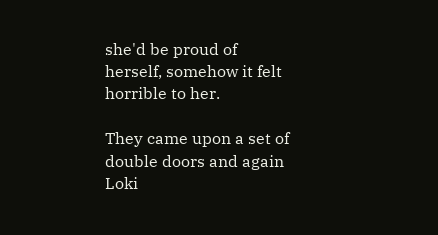she'd be proud of herself, somehow it felt horrible to her.

They came upon a set of double doors and again Loki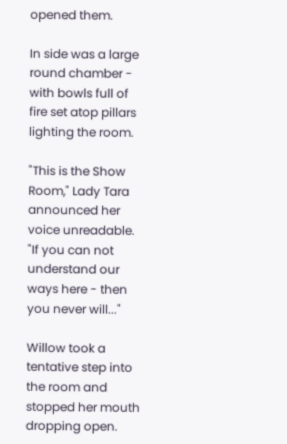opened them.

In side was a large round chamber - with bowls full of fire set atop pillars lighting the room.

"This is the Show Room," Lady Tara announced her voice unreadable. "If you can not understand our ways here - then you never will..."

Willow took a tentative step into the room and stopped her mouth dropping open.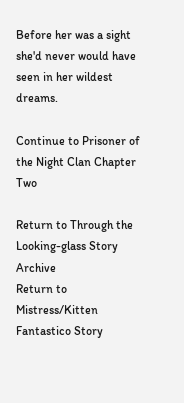Before her was a sight she'd never would have seen in her wildest dreams.

Continue to Prisoner of the Night Clan Chapter Two

Return to Through the Looking-glass Story Archive
Return to Mistress/Kitten Fantastico Story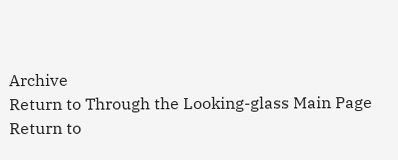Archive
Return to Through the Looking-glass Main Page
Return to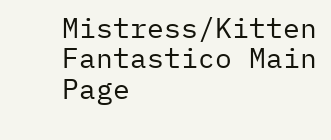Mistress/Kitten Fantastico Main Page